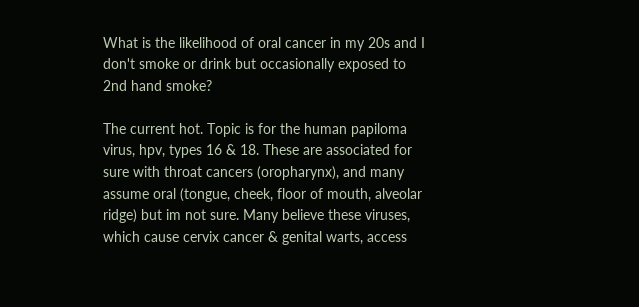What is the likelihood of oral cancer in my 20s and I don't smoke or drink but occasionally exposed to 2nd hand smoke?

The current hot. Topic is for the human papiloma virus, hpv, types 16 & 18. These are associated for sure with throat cancers (oropharynx), and many assume oral (tongue, cheek, floor of mouth, alveolar ridge) but im not sure. Many believe these viruses, which cause cervix cancer & genital warts, access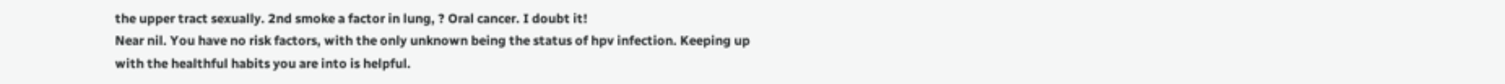the upper tract sexually. 2nd smoke a factor in lung, ? Oral cancer. I doubt it!
Near nil. You have no risk factors, with the only unknown being the status of hpv infection. Keeping up with the healthful habits you are into is helpful.